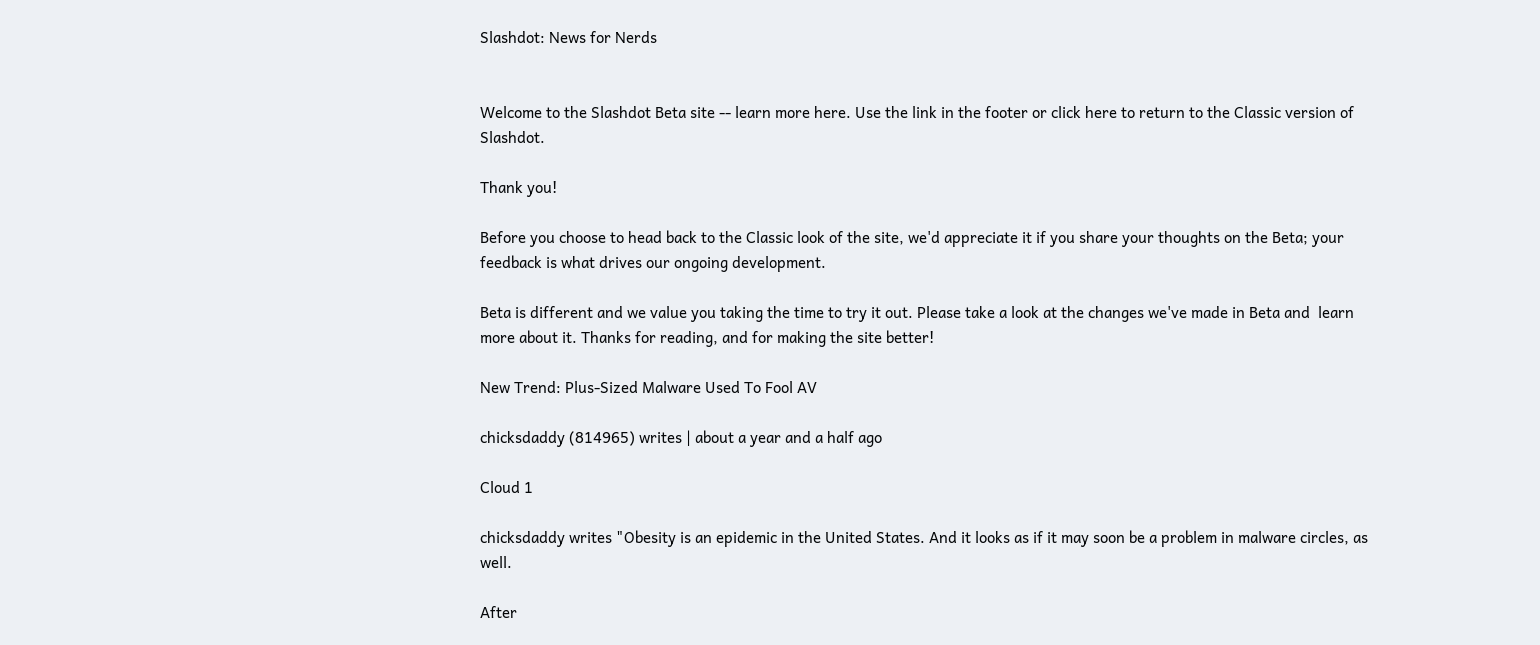Slashdot: News for Nerds


Welcome to the Slashdot Beta site -- learn more here. Use the link in the footer or click here to return to the Classic version of Slashdot.

Thank you!

Before you choose to head back to the Classic look of the site, we'd appreciate it if you share your thoughts on the Beta; your feedback is what drives our ongoing development.

Beta is different and we value you taking the time to try it out. Please take a look at the changes we've made in Beta and  learn more about it. Thanks for reading, and for making the site better!

New Trend: Plus-Sized Malware Used To Fool AV

chicksdaddy (814965) writes | about a year and a half ago

Cloud 1

chicksdaddy writes "Obesity is an epidemic in the United States. And it looks as if it may soon be a problem in malware circles, as well.

After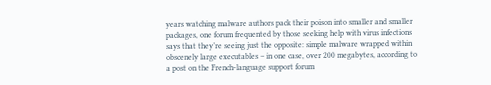years watching malware authors pack their poison into smaller and smaller packages, one forum frequented by those seeking help with virus infections says that they’re seeing just the opposite: simple malware wrapped within obscenely large executables – in one case, over 200 megabytes, according to a post on the French-language support forum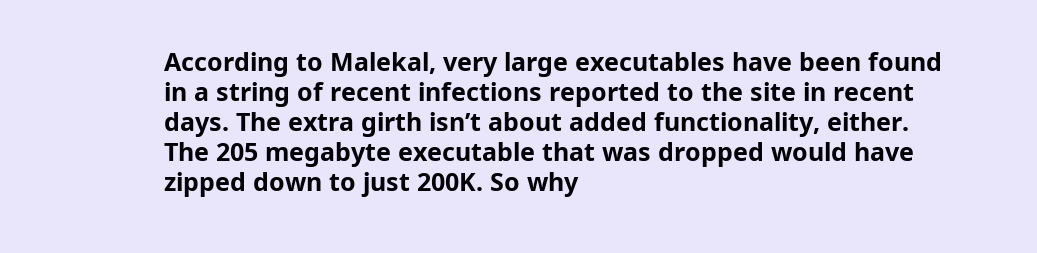According to Malekal, very large executables have been found in a string of recent infections reported to the site in recent days. The extra girth isn’t about added functionality, either. The 205 megabyte executable that was dropped would have zipped down to just 200K. So why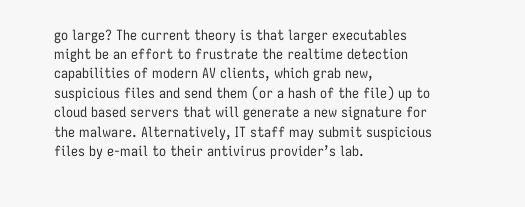go large? The current theory is that larger executables might be an effort to frustrate the realtime detection capabilities of modern AV clients, which grab new, suspicious files and send them (or a hash of the file) up to cloud based servers that will generate a new signature for the malware. Alternatively, IT staff may submit suspicious files by e-mail to their antivirus provider’s lab.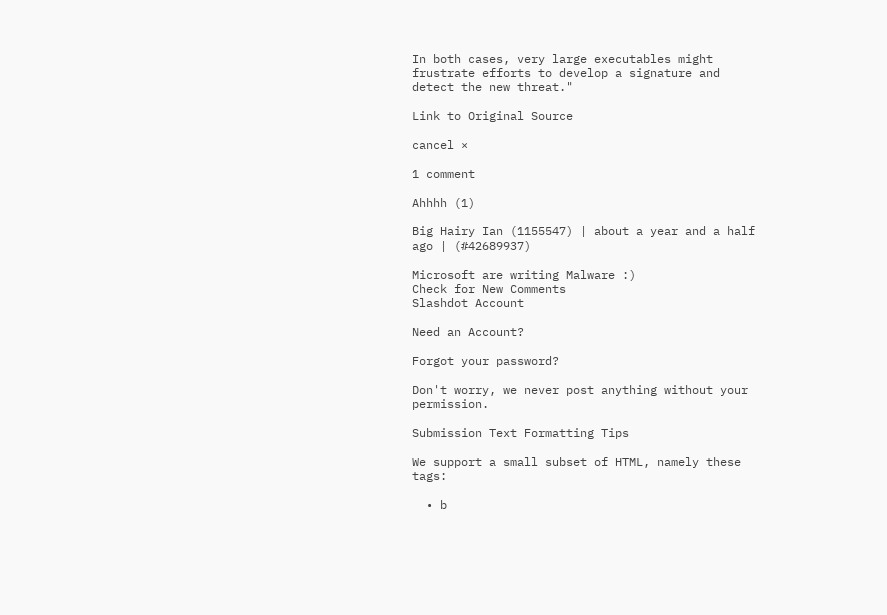In both cases, very large executables might frustrate efforts to develop a signature and detect the new threat."

Link to Original Source

cancel ×

1 comment

Ahhhh (1)

Big Hairy Ian (1155547) | about a year and a half ago | (#42689937)

Microsoft are writing Malware :)
Check for New Comments
Slashdot Account

Need an Account?

Forgot your password?

Don't worry, we never post anything without your permission.

Submission Text Formatting Tips

We support a small subset of HTML, namely these tags:

  • b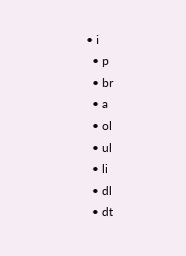• i
  • p
  • br
  • a
  • ol
  • ul
  • li
  • dl
  • dt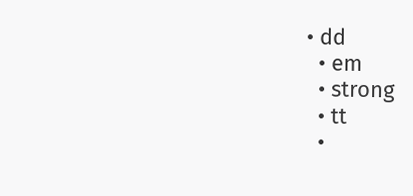• dd
  • em
  • strong
  • tt
  •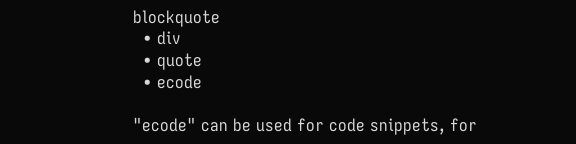blockquote
  • div
  • quote
  • ecode

"ecode" can be used for code snippets, for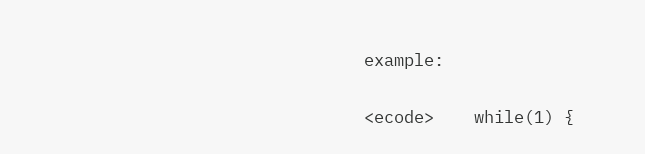example:

<ecode>    while(1) {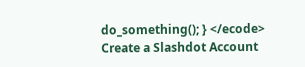do_something(); } </ecode>
Create a Slashdot Account